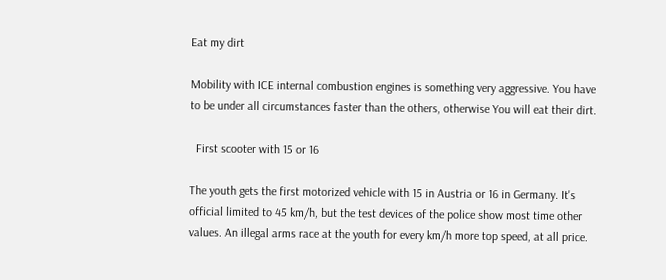Eat my dirt

Mobility with ICE internal combustion engines is something very aggressive. You have to be under all circumstances faster than the others, otherwise You will eat their dirt.

  First scooter with 15 or 16

The youth gets the first motorized vehicle with 15 in Austria or 16 in Germany. It's official limited to 45 km/h, but the test devices of the police show most time other values. An illegal arms race at the youth for every km/h more top speed, at all price.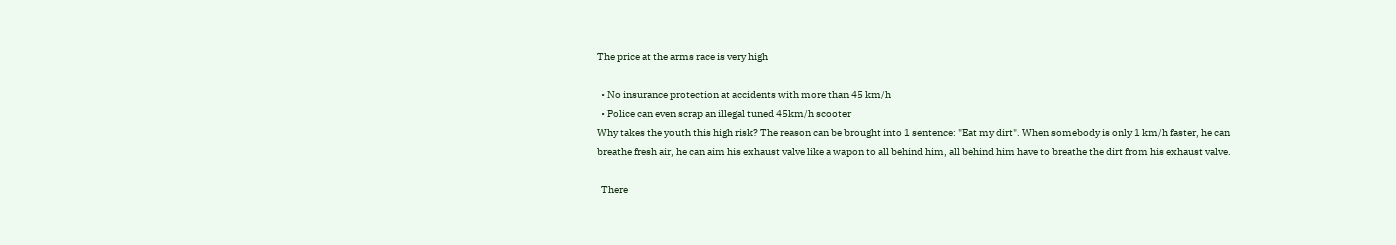The price at the arms race is very high

  • No insurance protection at accidents with more than 45 km/h
  • Police can even scrap an illegal tuned 45km/h scooter
Why takes the youth this high risk? The reason can be brought into 1 sentence: "Eat my dirt". When somebody is only 1 km/h faster, he can breathe fresh air, he can aim his exhaust valve like a wapon to all behind him, all behind him have to breathe the dirt from his exhaust valve.

  There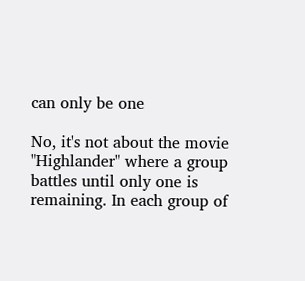can only be one

No, it's not about the movie "Highlander" where a group battles until only one is remaining. In each group of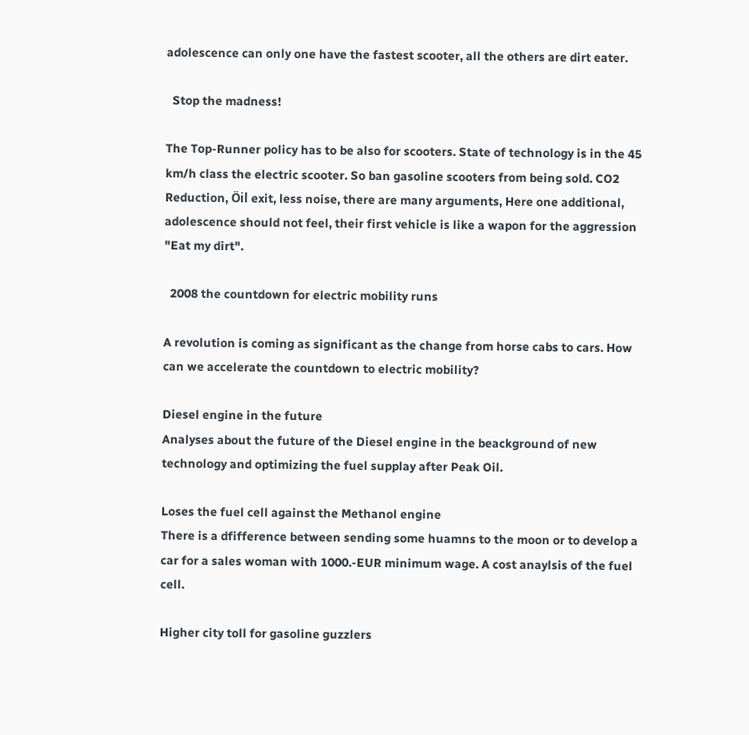adolescence can only one have the fastest scooter, all the others are dirt eater.

  Stop the madness!

The Top-Runner policy has to be also for scooters. State of technology is in the 45 km/h class the electric scooter. So ban gasoline scooters from being sold. CO2 Reduction, Öil exit, less noise, there are many arguments, Here one additional, adolescence should not feel, their first vehicle is like a wapon for the aggression "Eat my dirt".

  2008 the countdown for electric mobility runs

A revolution is coming as significant as the change from horse cabs to cars. How can we accelerate the countdown to electric mobility?

Diesel engine in the future
Analyses about the future of the Diesel engine in the beackground of new technology and optimizing the fuel supplay after Peak Oil.

Loses the fuel cell against the Methanol engine
There is a dfifference between sending some huamns to the moon or to develop a car for a sales woman with 1000.-EUR minimum wage. A cost anaylsis of the fuel cell.

Higher city toll for gasoline guzzlers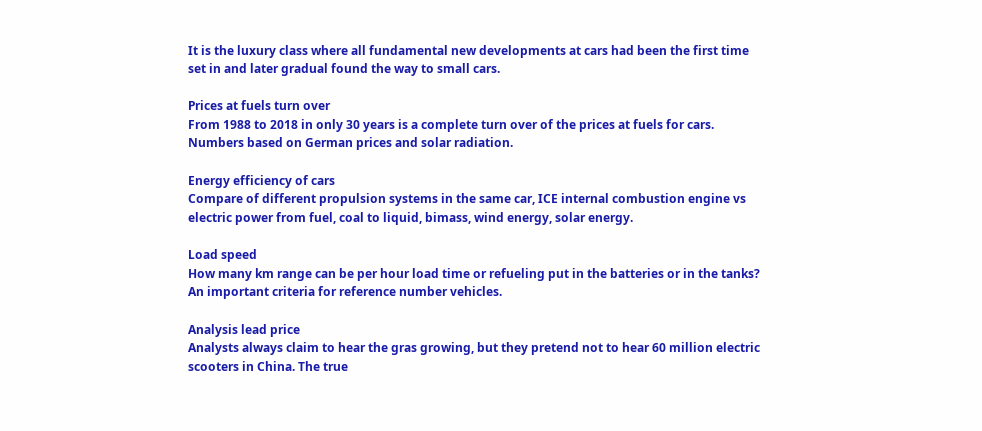It is the luxury class where all fundamental new developments at cars had been the first time set in and later gradual found the way to small cars.

Prices at fuels turn over
From 1988 to 2018 in only 30 years is a complete turn over of the prices at fuels for cars. Numbers based on German prices and solar radiation.

Energy efficiency of cars
Compare of different propulsion systems in the same car, ICE internal combustion engine vs electric power from fuel, coal to liquid, bimass, wind energy, solar energy.

Load speed
How many km range can be per hour load time or refueling put in the batteries or in the tanks? An important criteria for reference number vehicles.

Analysis lead price
Analysts always claim to hear the gras growing, but they pretend not to hear 60 million electric scooters in China. The true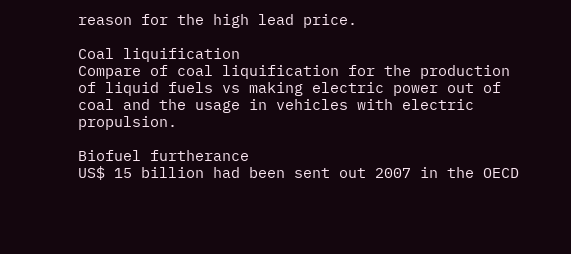reason for the high lead price.

Coal liquification
Compare of coal liquification for the production of liquid fuels vs making electric power out of coal and the usage in vehicles with electric propulsion.

Biofuel furtherance
US$ 15 billion had been sent out 2007 in the OECD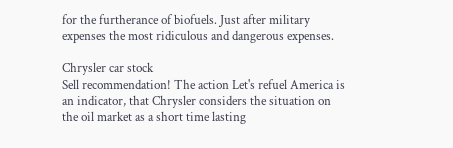for the furtherance of biofuels. Just after military expenses the most ridiculous and dangerous expenses.

Chrysler car stock
Sell recommendation! The action Let's refuel America is an indicator, that Chrysler considers the situation on the oil market as a short time lasting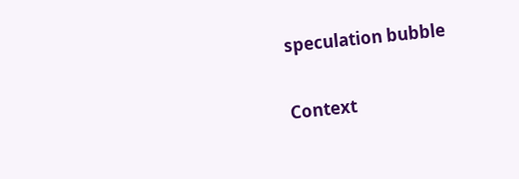speculation bubble

Context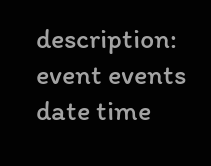description:  event events date time